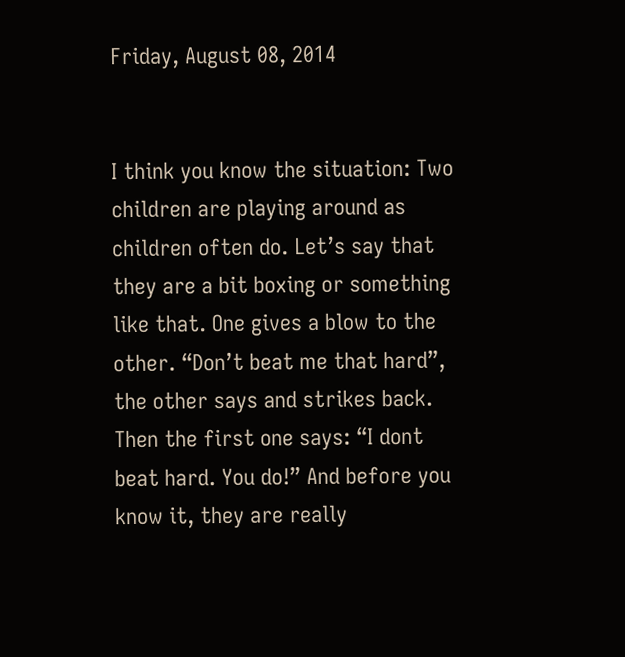Friday, August 08, 2014


I think you know the situation: Two children are playing around as children often do. Let’s say that they are a bit boxing or something like that. One gives a blow to the other. “Don’t beat me that hard”, the other says and strikes back. Then the first one says: “I dont beat hard. You do!” And before you know it, they are really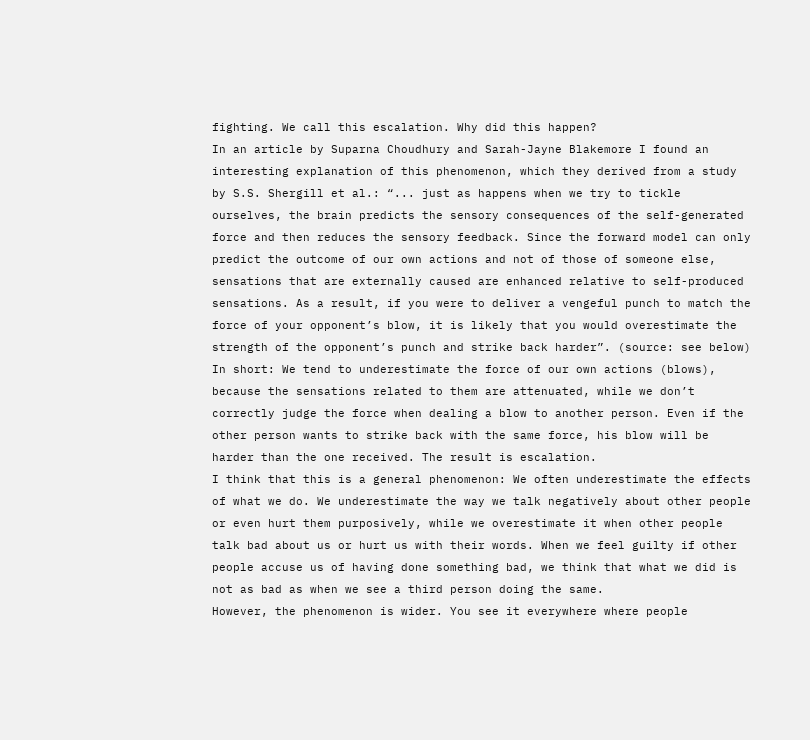fighting. We call this escalation. Why did this happen?
In an article by Suparna Choudhury and Sarah-Jayne Blakemore I found an interesting explanation of this phenomenon, which they derived from a study by S.S. Shergill et al.: “... just as happens when we try to tickle ourselves, the brain predicts the sensory consequences of the self-generated force and then reduces the sensory feedback. Since the forward model can only predict the outcome of our own actions and not of those of someone else, sensations that are externally caused are enhanced relative to self-produced sensations. As a result, if you were to deliver a vengeful punch to match the force of your opponent’s blow, it is likely that you would overestimate the strength of the opponent’s punch and strike back harder”. (source: see below) In short: We tend to underestimate the force of our own actions (blows), because the sensations related to them are attenuated, while we don’t correctly judge the force when dealing a blow to another person. Even if the other person wants to strike back with the same force, his blow will be harder than the one received. The result is escalation.
I think that this is a general phenomenon: We often underestimate the effects of what we do. We underestimate the way we talk negatively about other people or even hurt them purposively, while we overestimate it when other people talk bad about us or hurt us with their words. When we feel guilty if other people accuse us of having done something bad, we think that what we did is not as bad as when we see a third person doing the same.
However, the phenomenon is wider. You see it everywhere where people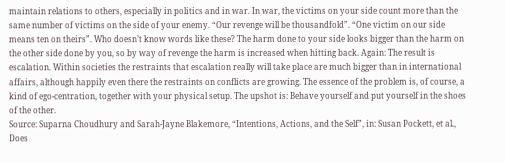maintain relations to others, especially in politics and in war. In war, the victims on your side count more than the same number of victims on the side of your enemy. “Our revenge will be thousandfold”. “One victim on our side means ten on theirs”. Who doesn’t know words like these? The harm done to your side looks bigger than the harm on the other side done by you, so by way of revenge the harm is increased when hitting back. Again: The result is escalation. Within societies the restraints that escalation really will take place are much bigger than in international affairs, although happily even there the restraints on conflicts are growing. The essence of the problem is, of course, a kind of ego-centration, together with your physical setup. The upshot is: Behave yourself and put yourself in the shoes of the other.
Source: Suparna Choudhury and Sarah-Jayne Blakemore, “Intentions, Actions, and the Self”, in: Susan Pockett, et al., Does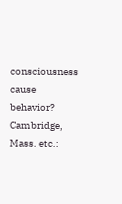consciousness cause behavior? Cambridge, Mass. etc.: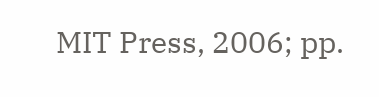MIT Press, 2006; pp.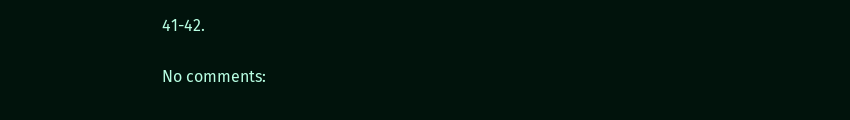41-42.

No comments: